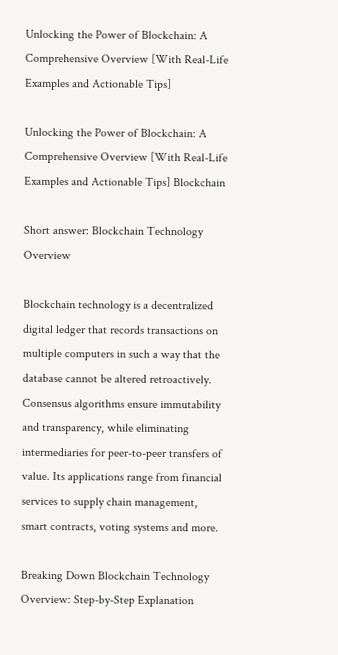Unlocking the Power of Blockchain: A Comprehensive Overview [With Real-Life Examples and Actionable Tips]

Unlocking the Power of Blockchain: A Comprehensive Overview [With Real-Life Examples and Actionable Tips] Blockchain

Short answer: Blockchain Technology Overview

Blockchain technology is a decentralized digital ledger that records transactions on multiple computers in such a way that the database cannot be altered retroactively. Consensus algorithms ensure immutability and transparency, while eliminating intermediaries for peer-to-peer transfers of value. Its applications range from financial services to supply chain management, smart contracts, voting systems and more.

Breaking Down Blockchain Technology Overview: Step-by-Step Explanation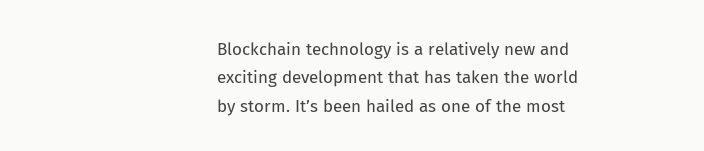Blockchain technology is a relatively new and exciting development that has taken the world by storm. It’s been hailed as one of the most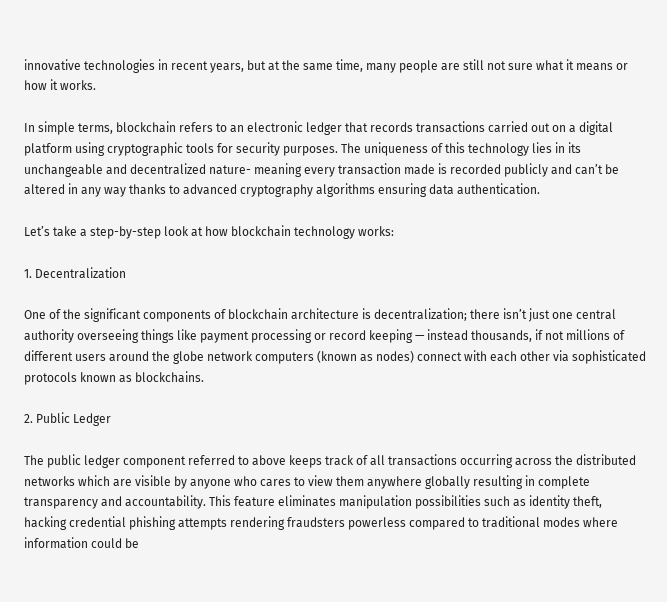innovative technologies in recent years, but at the same time, many people are still not sure what it means or how it works.

In simple terms, blockchain refers to an electronic ledger that records transactions carried out on a digital platform using cryptographic tools for security purposes. The uniqueness of this technology lies in its unchangeable and decentralized nature- meaning every transaction made is recorded publicly and can’t be altered in any way thanks to advanced cryptography algorithms ensuring data authentication.

Let’s take a step-by-step look at how blockchain technology works:

1. Decentralization

One of the significant components of blockchain architecture is decentralization; there isn’t just one central authority overseeing things like payment processing or record keeping — instead thousands, if not millions of different users around the globe network computers (known as nodes) connect with each other via sophisticated protocols known as blockchains.

2. Public Ledger

The public ledger component referred to above keeps track of all transactions occurring across the distributed networks which are visible by anyone who cares to view them anywhere globally resulting in complete transparency and accountability. This feature eliminates manipulation possibilities such as identity theft, hacking credential phishing attempts rendering fraudsters powerless compared to traditional modes where information could be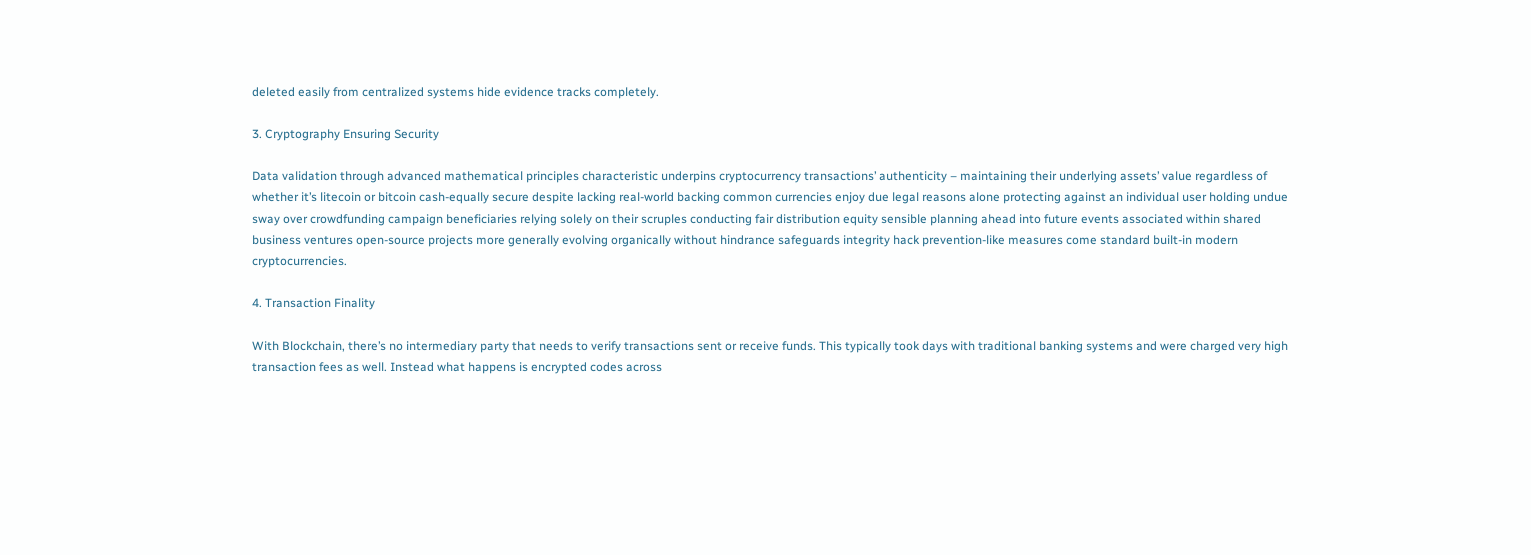deleted easily from centralized systems hide evidence tracks completely.

3. Cryptography Ensuring Security

Data validation through advanced mathematical principles characteristic underpins cryptocurrency transactions’ authenticity – maintaining their underlying assets’ value regardless of whether it’s litecoin or bitcoin cash-equally secure despite lacking real-world backing common currencies enjoy due legal reasons alone protecting against an individual user holding undue sway over crowdfunding campaign beneficiaries relying solely on their scruples conducting fair distribution equity sensible planning ahead into future events associated within shared business ventures open-source projects more generally evolving organically without hindrance safeguards integrity hack prevention-like measures come standard built-in modern cryptocurrencies.

4. Transaction Finality

With Blockchain, there’s no intermediary party that needs to verify transactions sent or receive funds. This typically took days with traditional banking systems and were charged very high transaction fees as well. Instead what happens is encrypted codes across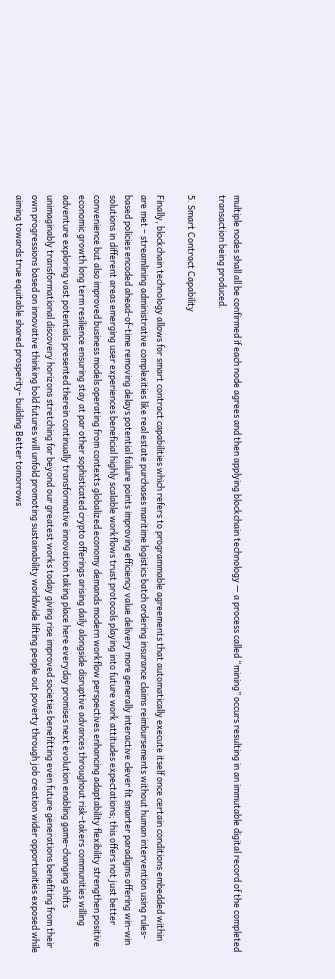multiple nodes shall all be confirmed if each node agrees and then applying blockchain technology — a process called “mining” occurs resulting in an immutable digital record of the completed transaction being produced.

5. Smart Contract Capability

Finally, blockchain technology allows for smart contract capabilities which refers to programmable agreements that automatically execute itself once certain conditions embedded within are met – streamlining administrative complexities like real estate purchases maritime logistics batch ordering insurance claims reimbursements without human intervention using rules-based policies encoded ahead-of-time removing delays potential failure points improving efficiency value delivery more generally interactive clever fit smarter paradigms offering win-win solutions in different areas emerging user experiences beneficial highly scalable workflows trust protocols playing into future work attitudes expectations; this offers not just better convenience but also improved business models operating from contexts globalized economy demands modern workflow perspectives enhancing adaptability flexibility strengthen positive economic growth long term resilience ensuring stay at par other sophisticated crypto offerings arising daily alongside disruptive advances throughout risk-takers communities willing adventure exploring vast potentials presented therein continually transformative innovation taking place here everyday promises next evolution enabling game-changing shifts unimaginably transformational discovery horizons stretching far beyond our greatest works today giving rise improved societies benefitting even future generations benefiting from their own progressions based on innovative thinking bold futures will unfold promoting sustainability worldwide lifting people out poverty through job creation wider opportunities exposed while aiming towards true equitable shared prosperity- building Better tomorrows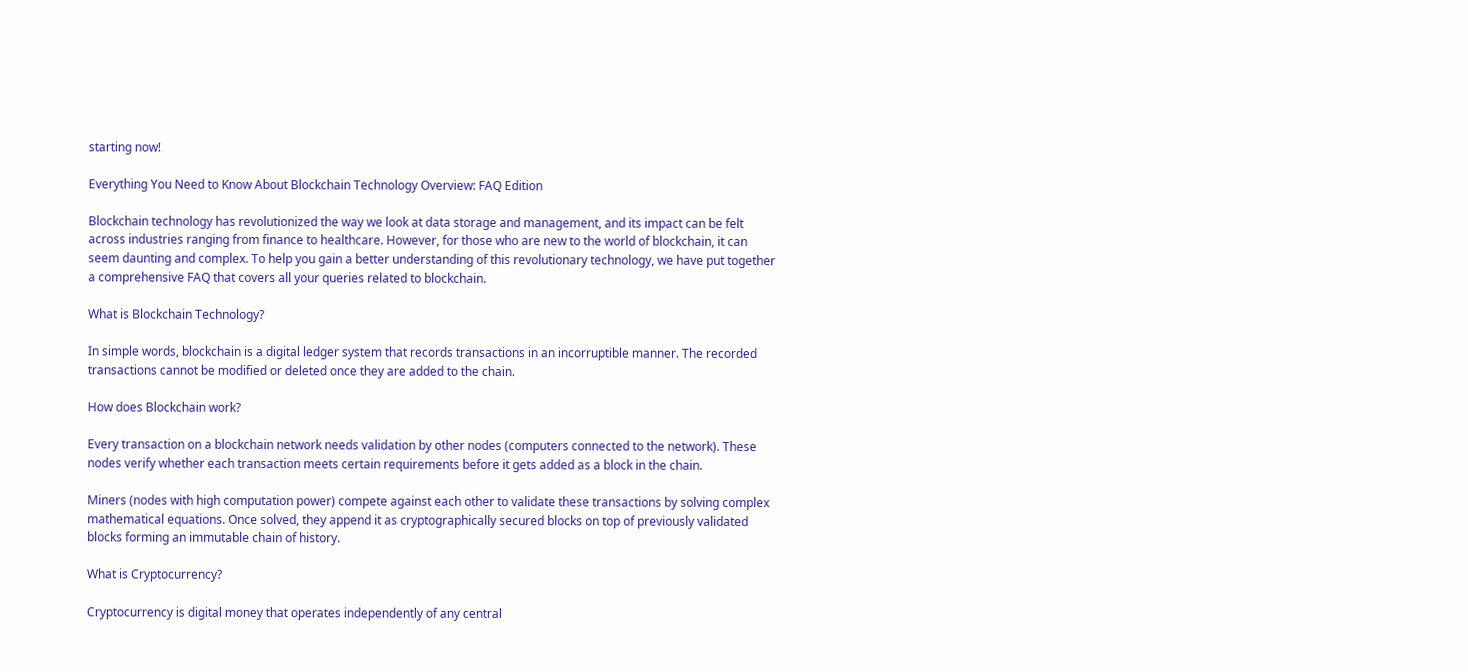starting now!

Everything You Need to Know About Blockchain Technology Overview: FAQ Edition

Blockchain technology has revolutionized the way we look at data storage and management, and its impact can be felt across industries ranging from finance to healthcare. However, for those who are new to the world of blockchain, it can seem daunting and complex. To help you gain a better understanding of this revolutionary technology, we have put together a comprehensive FAQ that covers all your queries related to blockchain.

What is Blockchain Technology?

In simple words, blockchain is a digital ledger system that records transactions in an incorruptible manner. The recorded transactions cannot be modified or deleted once they are added to the chain.

How does Blockchain work?

Every transaction on a blockchain network needs validation by other nodes (computers connected to the network). These nodes verify whether each transaction meets certain requirements before it gets added as a block in the chain.

Miners (nodes with high computation power) compete against each other to validate these transactions by solving complex mathematical equations. Once solved, they append it as cryptographically secured blocks on top of previously validated blocks forming an immutable chain of history.

What is Cryptocurrency?

Cryptocurrency is digital money that operates independently of any central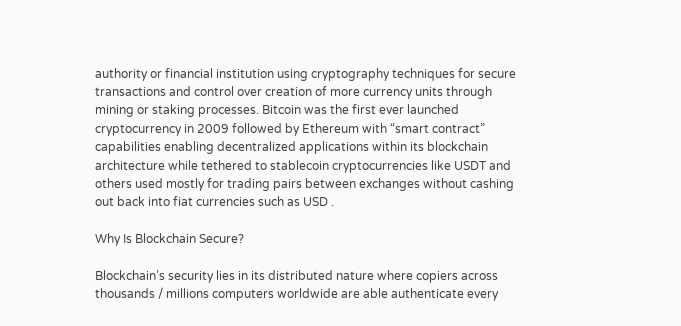authority or financial institution using cryptography techniques for secure transactions and control over creation of more currency units through mining or staking processes. Bitcoin was the first ever launched cryptocurrency in 2009 followed by Ethereum with “smart contract” capabilities enabling decentralized applications within its blockchain architecture while tethered to stablecoin cryptocurrencies like USDT and others used mostly for trading pairs between exchanges without cashing out back into fiat currencies such as USD .

Why Is Blockchain Secure?

Blockchain’s security lies in its distributed nature where copiers across thousands / millions computers worldwide are able authenticate every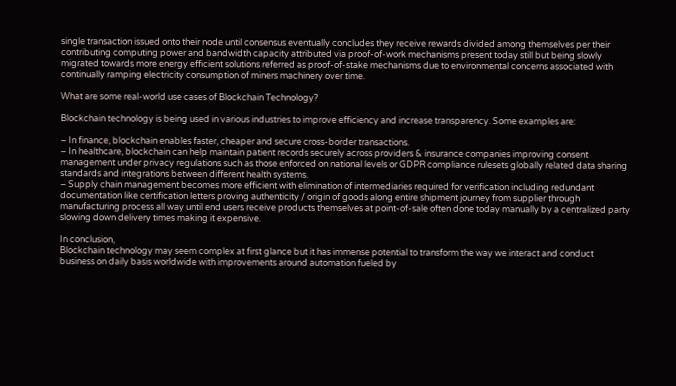single transaction issued onto their node until consensus eventually concludes they receive rewards divided among themselves per their contributing computing power and bandwidth capacity attributed via proof-of-work mechanisms present today still but being slowly migrated towards more energy efficient solutions referred as proof-of-stake mechanisms due to environmental concerns associated with continually ramping electricity consumption of miners machinery over time.

What are some real-world use cases of Blockchain Technology?

Blockchain technology is being used in various industries to improve efficiency and increase transparency. Some examples are:

– In finance, blockchain enables faster, cheaper and secure cross-border transactions.
– In healthcare, blockchain can help maintain patient records securely across providers & insurance companies improving consent management under privacy regulations such as those enforced on national levels or GDPR compliance rulesets globally related data sharing standards and integrations between different health systems.
– Supply chain management becomes more efficient with elimination of intermediaries required for verification including redundant documentation like certification letters proving authenticity / origin of goods along entire shipment journey from supplier through manufacturing process all way until end users receive products themselves at point-of-sale often done today manually by a centralized party slowing down delivery times making it expensive.

In conclusion,
Blockchain technology may seem complex at first glance but it has immense potential to transform the way we interact and conduct business on daily basis worldwide with improvements around automation fueled by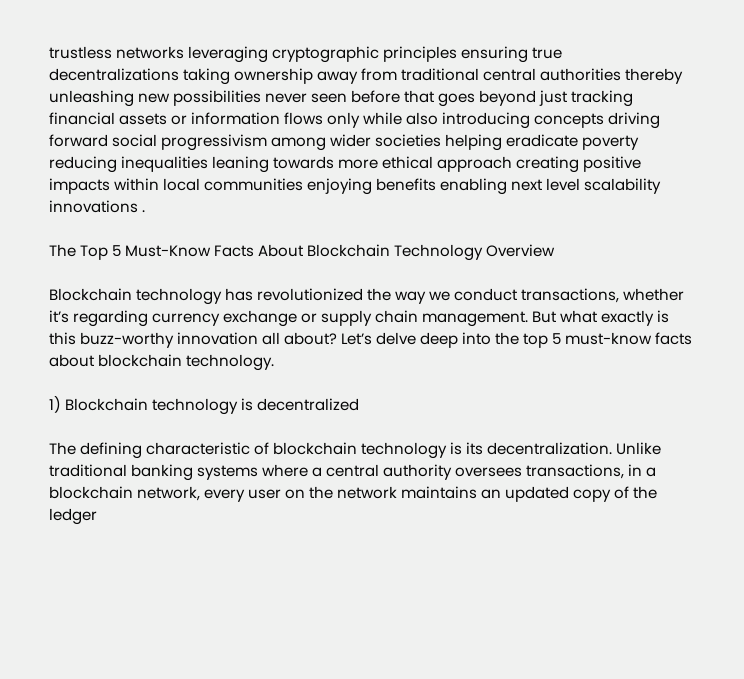trustless networks leveraging cryptographic principles ensuring true decentralizations taking ownership away from traditional central authorities thereby unleashing new possibilities never seen before that goes beyond just tracking financial assets or information flows only while also introducing concepts driving forward social progressivism among wider societies helping eradicate poverty reducing inequalities leaning towards more ethical approach creating positive impacts within local communities enjoying benefits enabling next level scalability innovations .

The Top 5 Must-Know Facts About Blockchain Technology Overview

Blockchain technology has revolutionized the way we conduct transactions, whether it’s regarding currency exchange or supply chain management. But what exactly is this buzz-worthy innovation all about? Let’s delve deep into the top 5 must-know facts about blockchain technology.

1) Blockchain technology is decentralized

The defining characteristic of blockchain technology is its decentralization. Unlike traditional banking systems where a central authority oversees transactions, in a blockchain network, every user on the network maintains an updated copy of the ledger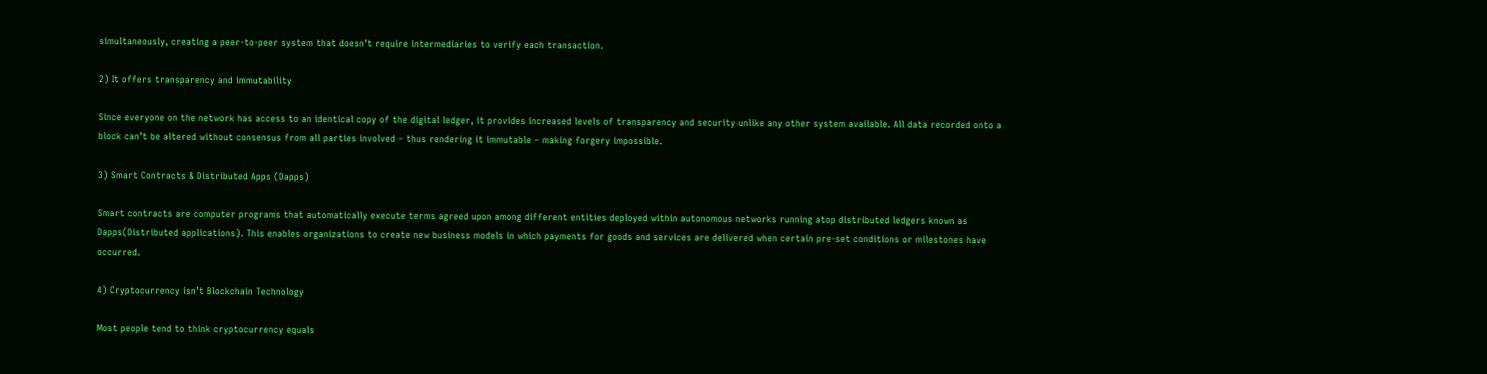simultaneously, creating a peer-to-peer system that doesn’t require intermediaries to verify each transaction.

2) It offers transparency and immutability

Since everyone on the network has access to an identical copy of the digital ledger, it provides increased levels of transparency and security unlike any other system available. All data recorded onto a block can’t be altered without consensus from all parties involved – thus rendering it immutable – making forgery impossible.

3) Smart Contracts & Distributed Apps (Dapps)

Smart contracts are computer programs that automatically execute terms agreed upon among different entities deployed within autonomous networks running atop distributed ledgers known as Dapps(Distributed applications). This enables organizations to create new business models in which payments for goods and services are delivered when certain pre-set conditions or milestones have occurred.

4) Cryptocurrency isn’t Blockchain Technology

Most people tend to think cryptocurrency equals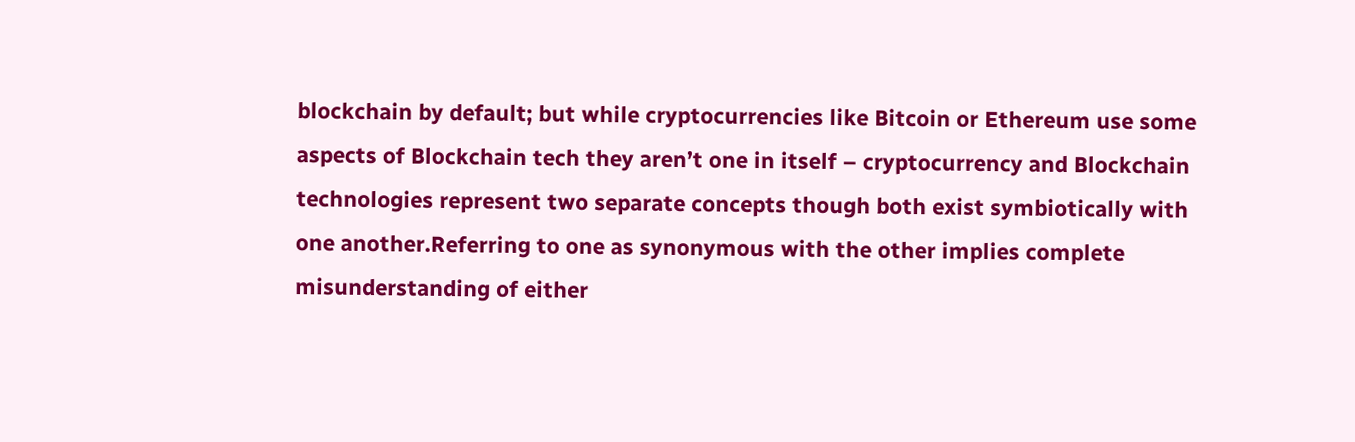blockchain by default; but while cryptocurrencies like Bitcoin or Ethereum use some aspects of Blockchain tech they aren’t one in itself – cryptocurrency and Blockchain technologies represent two separate concepts though both exist symbiotically with one another.Referring to one as synonymous with the other implies complete misunderstanding of either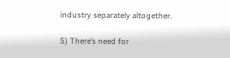industry separately altogether.

5) There’s need for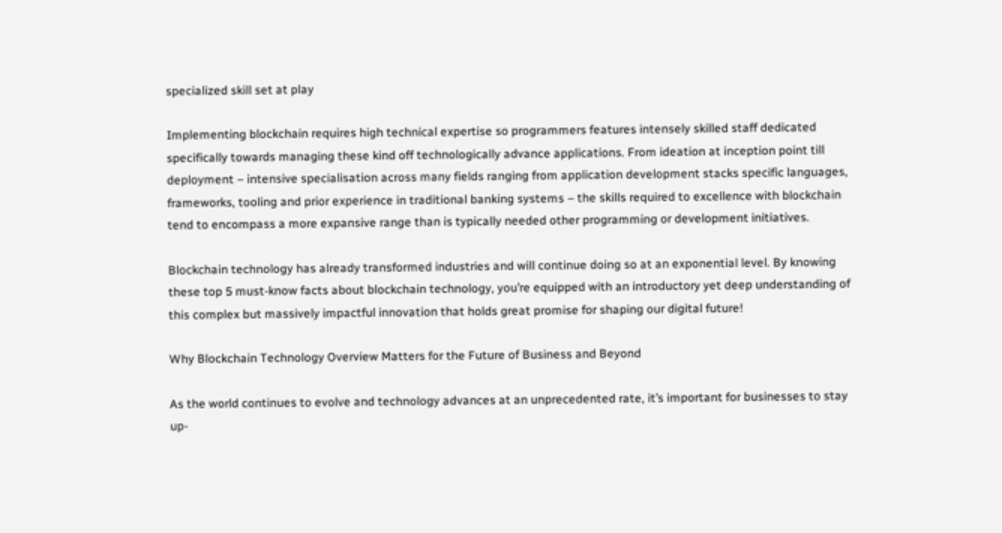specialized skill set at play

Implementing blockchain requires high technical expertise so programmers features intensely skilled staff dedicated specifically towards managing these kind off technologically advance applications. From ideation at inception point till deployment – intensive specialisation across many fields ranging from application development stacks specific languages, frameworks, tooling and prior experience in traditional banking systems – the skills required to excellence with blockchain tend to encompass a more expansive range than is typically needed other programming or development initiatives.

Blockchain technology has already transformed industries and will continue doing so at an exponential level. By knowing these top 5 must-know facts about blockchain technology, you’re equipped with an introductory yet deep understanding of this complex but massively impactful innovation that holds great promise for shaping our digital future!

Why Blockchain Technology Overview Matters for the Future of Business and Beyond

As the world continues to evolve and technology advances at an unprecedented rate, it’s important for businesses to stay up-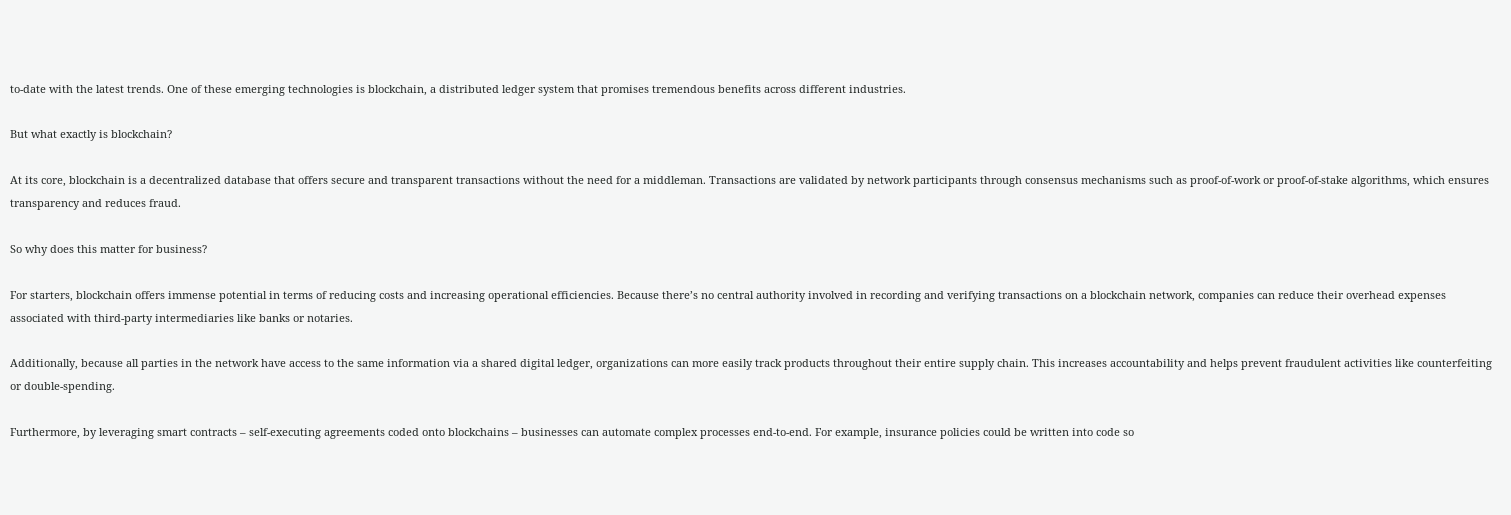to-date with the latest trends. One of these emerging technologies is blockchain, a distributed ledger system that promises tremendous benefits across different industries.

But what exactly is blockchain?

At its core, blockchain is a decentralized database that offers secure and transparent transactions without the need for a middleman. Transactions are validated by network participants through consensus mechanisms such as proof-of-work or proof-of-stake algorithms, which ensures transparency and reduces fraud.

So why does this matter for business?

For starters, blockchain offers immense potential in terms of reducing costs and increasing operational efficiencies. Because there’s no central authority involved in recording and verifying transactions on a blockchain network, companies can reduce their overhead expenses associated with third-party intermediaries like banks or notaries.

Additionally, because all parties in the network have access to the same information via a shared digital ledger, organizations can more easily track products throughout their entire supply chain. This increases accountability and helps prevent fraudulent activities like counterfeiting or double-spending.

Furthermore, by leveraging smart contracts – self-executing agreements coded onto blockchains – businesses can automate complex processes end-to-end. For example, insurance policies could be written into code so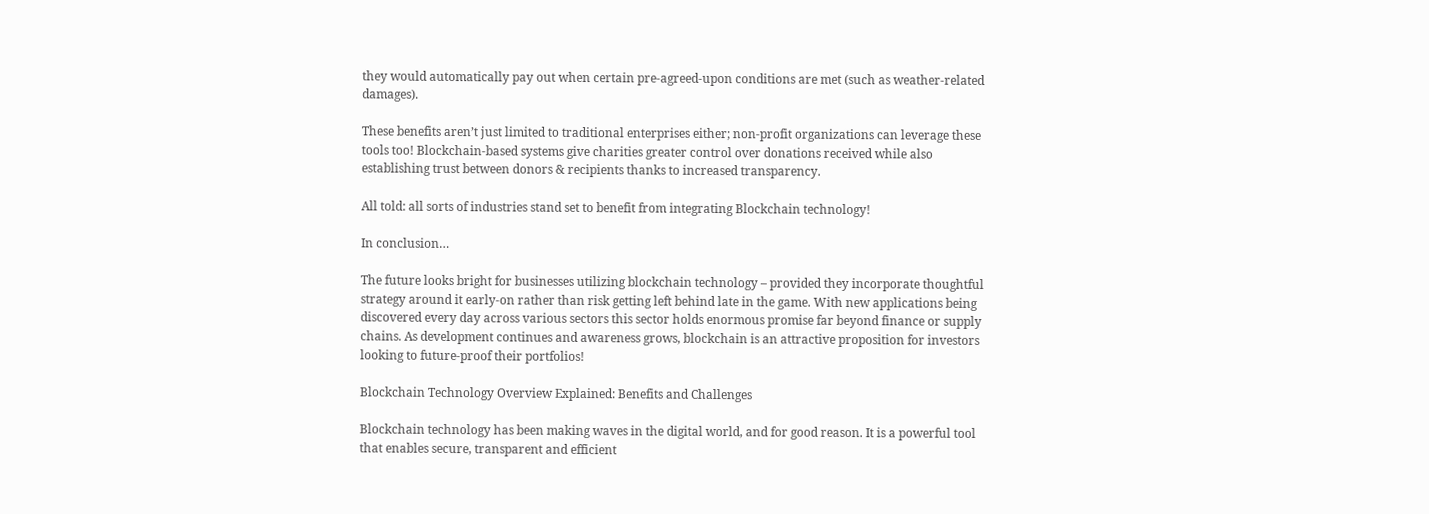they would automatically pay out when certain pre-agreed-upon conditions are met (such as weather-related damages).

These benefits aren’t just limited to traditional enterprises either; non-profit organizations can leverage these tools too! Blockchain-based systems give charities greater control over donations received while also establishing trust between donors & recipients thanks to increased transparency.

All told: all sorts of industries stand set to benefit from integrating Blockchain technology!

In conclusion…

The future looks bright for businesses utilizing blockchain technology – provided they incorporate thoughtful strategy around it early-on rather than risk getting left behind late in the game. With new applications being discovered every day across various sectors this sector holds enormous promise far beyond finance or supply chains. As development continues and awareness grows, blockchain is an attractive proposition for investors looking to future-proof their portfolios!

Blockchain Technology Overview Explained: Benefits and Challenges

Blockchain technology has been making waves in the digital world, and for good reason. It is a powerful tool that enables secure, transparent and efficient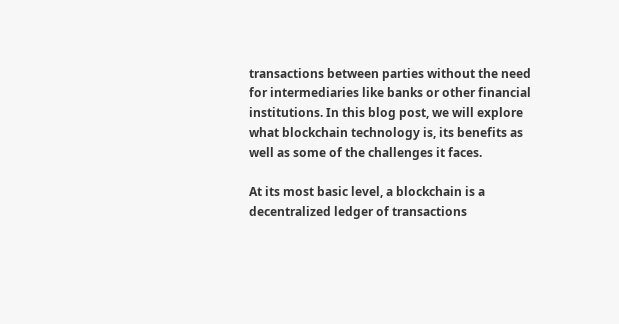transactions between parties without the need for intermediaries like banks or other financial institutions. In this blog post, we will explore what blockchain technology is, its benefits as well as some of the challenges it faces.

At its most basic level, a blockchain is a decentralized ledger of transactions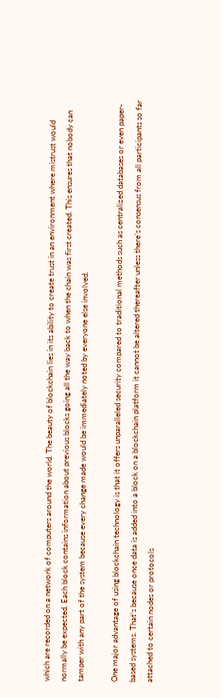which are recorded on a network of computers around the world. The beauty of blockchain lies in its ability to create trust in an environment where mistrust would normally be expected. Each block contains information about previous blocks going all the way back to when the chain was first created. This ensures that nobody can tamper with any part of the system because every change made would be immediately noted by everyone else involved.

One major advantage of using blockchain technology is that it offers unparalleled security compared to traditional methods such as centralized databases or even paper-based systems. That’s because once data is added into a block on a blockchain platform it cannot be altered thereafter unless there’s consensus from all participants so far attached to certain nodes or protocols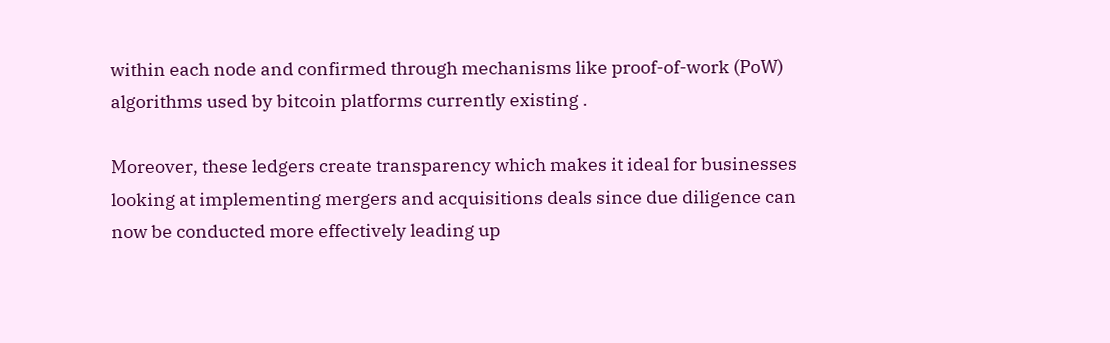within each node and confirmed through mechanisms like proof-of-work (PoW) algorithms used by bitcoin platforms currently existing .

Moreover, these ledgers create transparency which makes it ideal for businesses looking at implementing mergers and acquisitions deals since due diligence can now be conducted more effectively leading up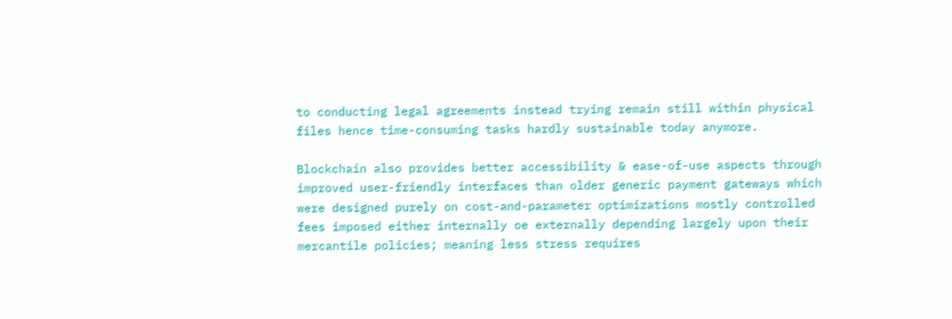to conducting legal agreements instead trying remain still within physical files hence time-consuming tasks hardly sustainable today anymore.

Blockchain also provides better accessibility & ease-of-use aspects through improved user-friendly interfaces than older generic payment gateways which were designed purely on cost-and-parameter optimizations mostly controlled fees imposed either internally oe externally depending largely upon their mercantile policies; meaning less stress requires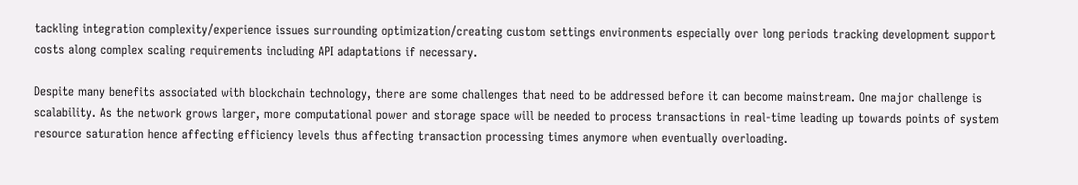tackling integration complexity/experience issues surrounding optimization/creating custom settings environments especially over long periods tracking development support costs along complex scaling requirements including API adaptations if necessary.

Despite many benefits associated with blockchain technology, there are some challenges that need to be addressed before it can become mainstream. One major challenge is scalability. As the network grows larger, more computational power and storage space will be needed to process transactions in real-time leading up towards points of system resource saturation hence affecting efficiency levels thus affecting transaction processing times anymore when eventually overloading.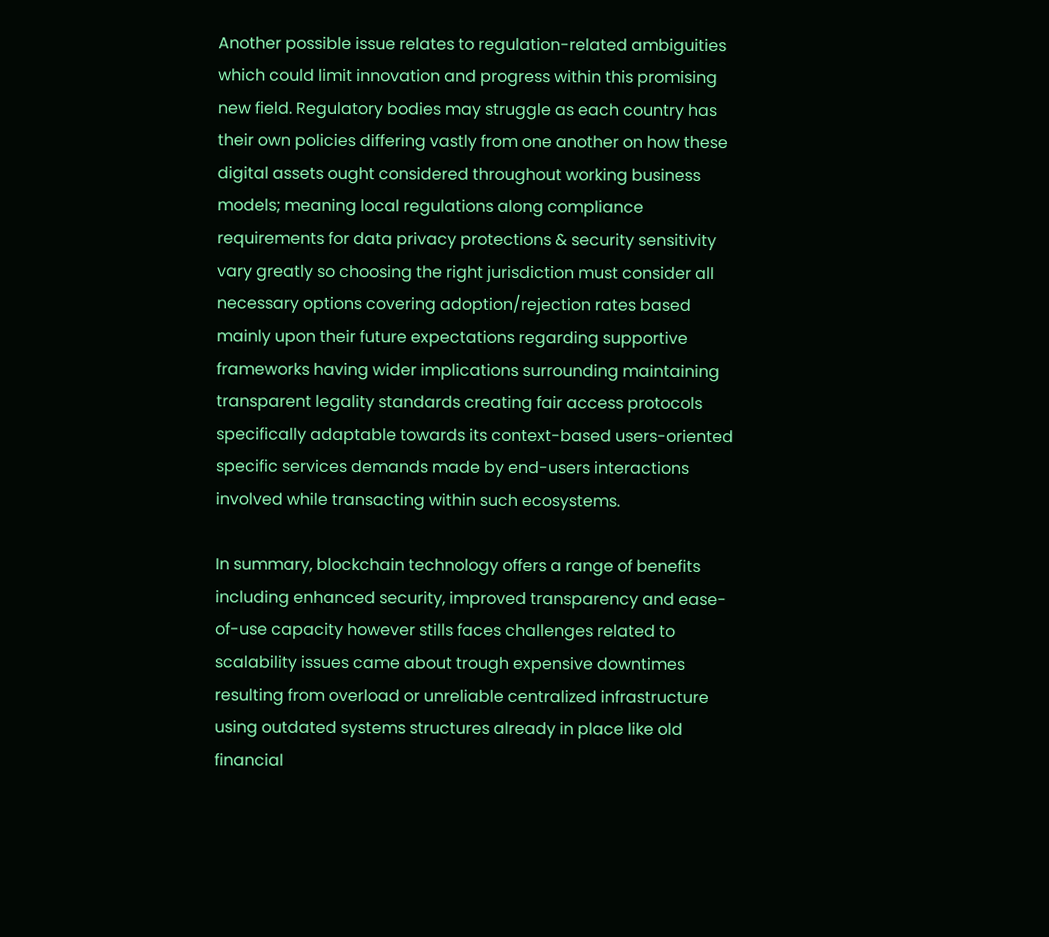Another possible issue relates to regulation-related ambiguities which could limit innovation and progress within this promising new field. Regulatory bodies may struggle as each country has their own policies differing vastly from one another on how these digital assets ought considered throughout working business models; meaning local regulations along compliance requirements for data privacy protections & security sensitivity vary greatly so choosing the right jurisdiction must consider all necessary options covering adoption/rejection rates based mainly upon their future expectations regarding supportive frameworks having wider implications surrounding maintaining transparent legality standards creating fair access protocols specifically adaptable towards its context-based users-oriented specific services demands made by end-users interactions involved while transacting within such ecosystems.

In summary, blockchain technology offers a range of benefits including enhanced security, improved transparency and ease-of-use capacity however stills faces challenges related to scalability issues came about trough expensive downtimes resulting from overload or unreliable centralized infrastructure using outdated systems structures already in place like old financial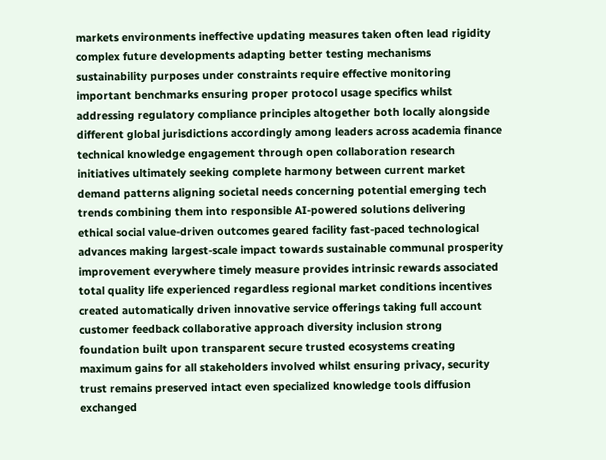markets environments ineffective updating measures taken often lead rigidity complex future developments adapting better testing mechanisms sustainability purposes under constraints require effective monitoring important benchmarks ensuring proper protocol usage specifics whilst addressing regulatory compliance principles altogether both locally alongside different global jurisdictions accordingly among leaders across academia finance technical knowledge engagement through open collaboration research initiatives ultimately seeking complete harmony between current market demand patterns aligning societal needs concerning potential emerging tech trends combining them into responsible AI-powered solutions delivering ethical social value-driven outcomes geared facility fast-paced technological advances making largest-scale impact towards sustainable communal prosperity improvement everywhere timely measure provides intrinsic rewards associated total quality life experienced regardless regional market conditions incentives created automatically driven innovative service offerings taking full account customer feedback collaborative approach diversity inclusion strong foundation built upon transparent secure trusted ecosystems creating maximum gains for all stakeholders involved whilst ensuring privacy, security trust remains preserved intact even specialized knowledge tools diffusion exchanged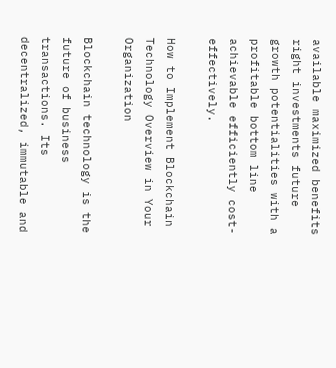available maximized benefits right investments future growth potentialities with a profitable bottom line achievable efficiently cost-effectively.

How to Implement Blockchain Technology Overview in Your Organization

Blockchain technology is the future of business transactions. Its decentralized, immutable and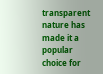transparent nature has made it a popular choice for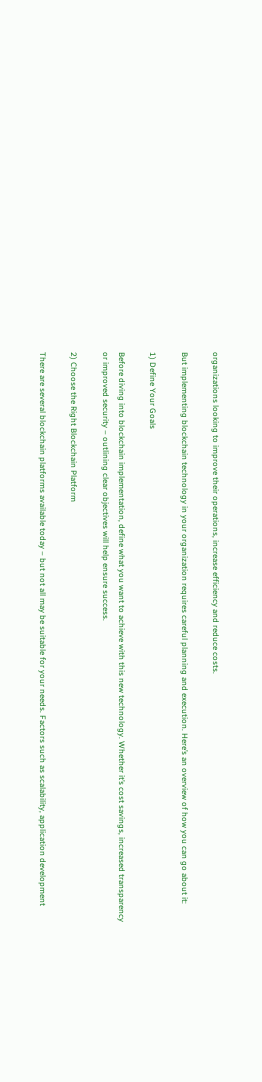organizations looking to improve their operations, increase efficiency and reduce costs.

But implementing blockchain technology in your organization requires careful planning and execution. Here’s an overview of how you can go about it:

1) Define Your Goals

Before diving into blockchain implementation, define what you want to achieve with this new technology. Whether it’s cost savings, increased transparency or improved security – outlining clear objectives will help ensure success.

2) Choose the Right Blockchain Platform

There are several blockchain platforms available today – but not all may be suitable for your needs. Factors such as scalability, application development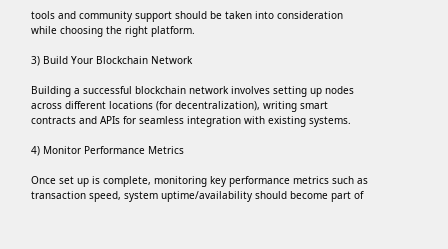tools and community support should be taken into consideration while choosing the right platform.

3) Build Your Blockchain Network

Building a successful blockchain network involves setting up nodes across different locations (for decentralization), writing smart contracts and APIs for seamless integration with existing systems.

4) Monitor Performance Metrics

Once set up is complete, monitoring key performance metrics such as transaction speed, system uptime/availability should become part of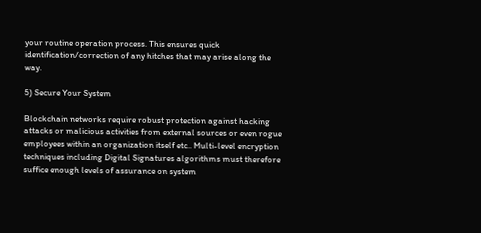your routine operation process. This ensures quick identification/correction of any hitches that may arise along the way.

5) Secure Your System

Blockchain networks require robust protection against hacking attacks or malicious activities from external sources or even rogue employees within an organization itself etc.. Multi-level encryption techniques including Digital Signatures algorithms must therefore suffice enough levels of assurance on system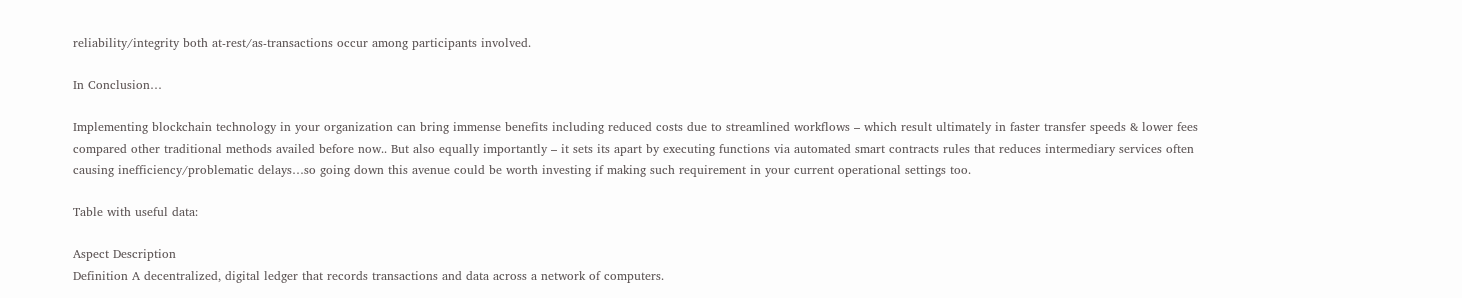reliability/integrity both at-rest/as-transactions occur among participants involved.

In Conclusion…

Implementing blockchain technology in your organization can bring immense benefits including reduced costs due to streamlined workflows – which result ultimately in faster transfer speeds & lower fees compared other traditional methods availed before now.. But also equally importantly – it sets its apart by executing functions via automated smart contracts rules that reduces intermediary services often causing inefficiency/problematic delays…so going down this avenue could be worth investing if making such requirement in your current operational settings too.

Table with useful data:

Aspect Description
Definition A decentralized, digital ledger that records transactions and data across a network of computers.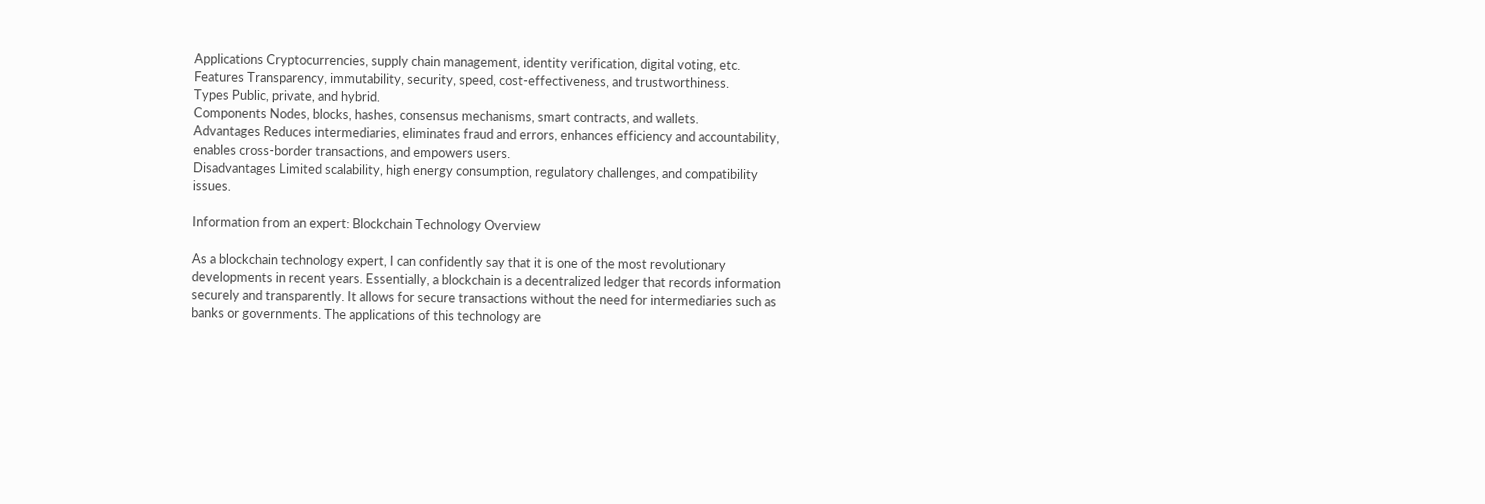Applications Cryptocurrencies, supply chain management, identity verification, digital voting, etc.
Features Transparency, immutability, security, speed, cost-effectiveness, and trustworthiness.
Types Public, private, and hybrid.
Components Nodes, blocks, hashes, consensus mechanisms, smart contracts, and wallets.
Advantages Reduces intermediaries, eliminates fraud and errors, enhances efficiency and accountability, enables cross-border transactions, and empowers users.
Disadvantages Limited scalability, high energy consumption, regulatory challenges, and compatibility issues.

Information from an expert: Blockchain Technology Overview

As a blockchain technology expert, I can confidently say that it is one of the most revolutionary developments in recent years. Essentially, a blockchain is a decentralized ledger that records information securely and transparently. It allows for secure transactions without the need for intermediaries such as banks or governments. The applications of this technology are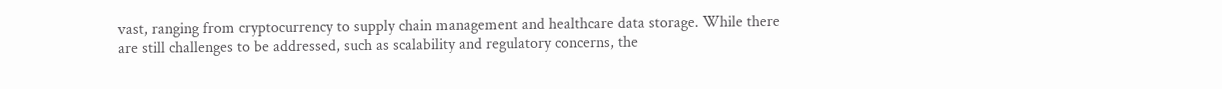vast, ranging from cryptocurrency to supply chain management and healthcare data storage. While there are still challenges to be addressed, such as scalability and regulatory concerns, the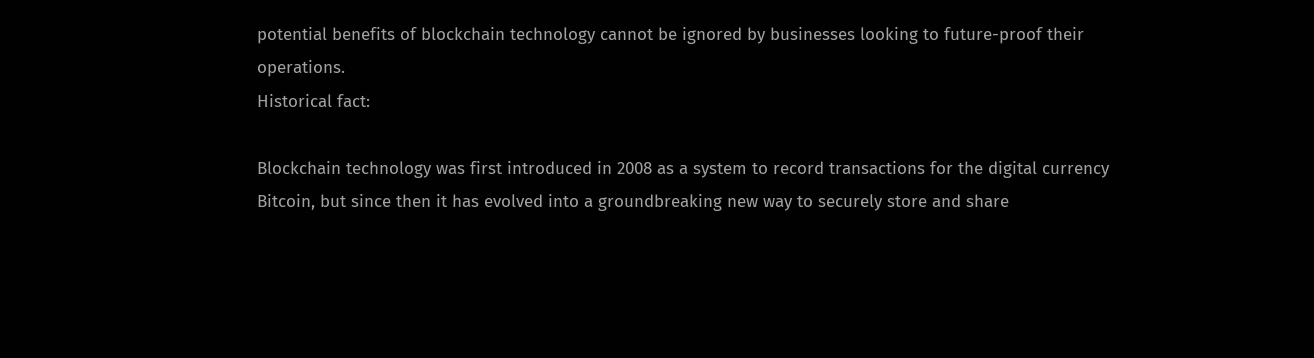potential benefits of blockchain technology cannot be ignored by businesses looking to future-proof their operations.
Historical fact:

Blockchain technology was first introduced in 2008 as a system to record transactions for the digital currency Bitcoin, but since then it has evolved into a groundbreaking new way to securely store and share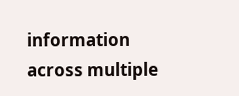information across multiple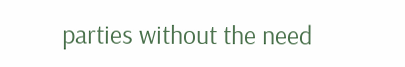parties without the need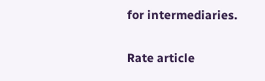for intermediaries.

Rate article